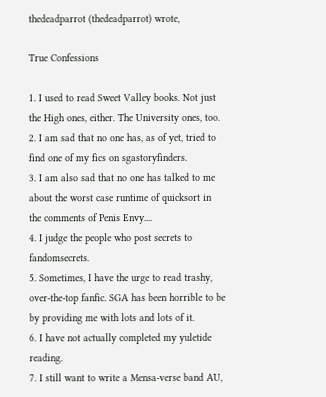thedeadparrot (thedeadparrot) wrote,

True Confessions

1. I used to read Sweet Valley books. Not just the High ones, either. The University ones, too.
2. I am sad that no one has, as of yet, tried to find one of my fics on sgastoryfinders.
3. I am also sad that no one has talked to me about the worst case runtime of quicksort in the comments of Penis Envy....
4. I judge the people who post secrets to fandomsecrets.
5. Sometimes, I have the urge to read trashy, over-the-top fanfic. SGA has been horrible to be by providing me with lots and lots of it.
6. I have not actually completed my yuletide reading.
7. I still want to write a Mensa-verse band AU,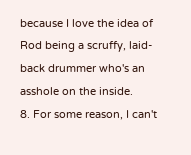because I love the idea of Rod being a scruffy, laid-back drummer who's an asshole on the inside.
8. For some reason, I can't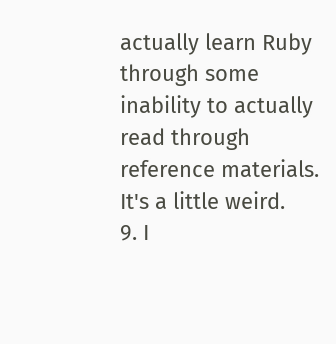actually learn Ruby through some inability to actually read through reference materials. It's a little weird.
9. I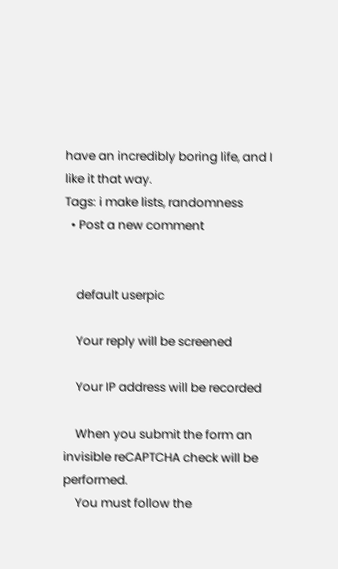have an incredibly boring life, and I like it that way.
Tags: i make lists, randomness
  • Post a new comment


    default userpic

    Your reply will be screened

    Your IP address will be recorded

    When you submit the form an invisible reCAPTCHA check will be performed.
    You must follow the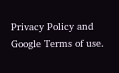Privacy Policy and Google Terms of use.